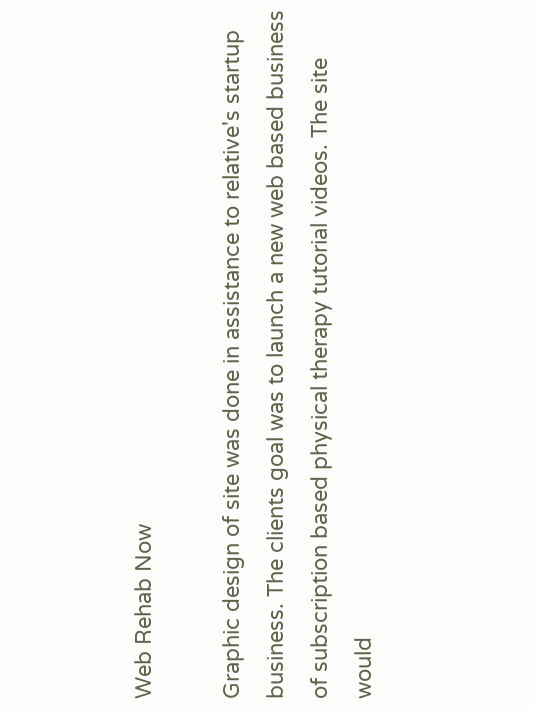Web Rehab Now

Graphic design of site was done in assistance to relative's startup business. The clients goal was to launch a new web based business of subscription based physical therapy tutorial videos. The site would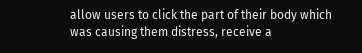allow users to click the part of their body which was causing them distress, receive a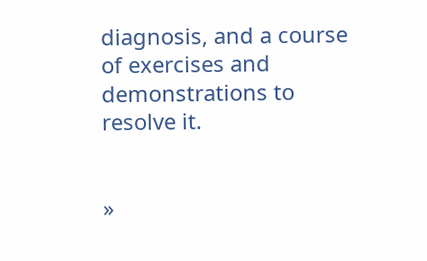diagnosis, and a course of exercises and demonstrations to resolve it.


»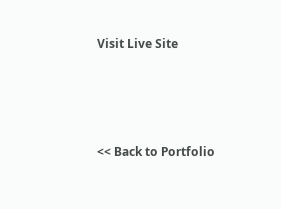Visit Live Site




<< Back to Portfolio